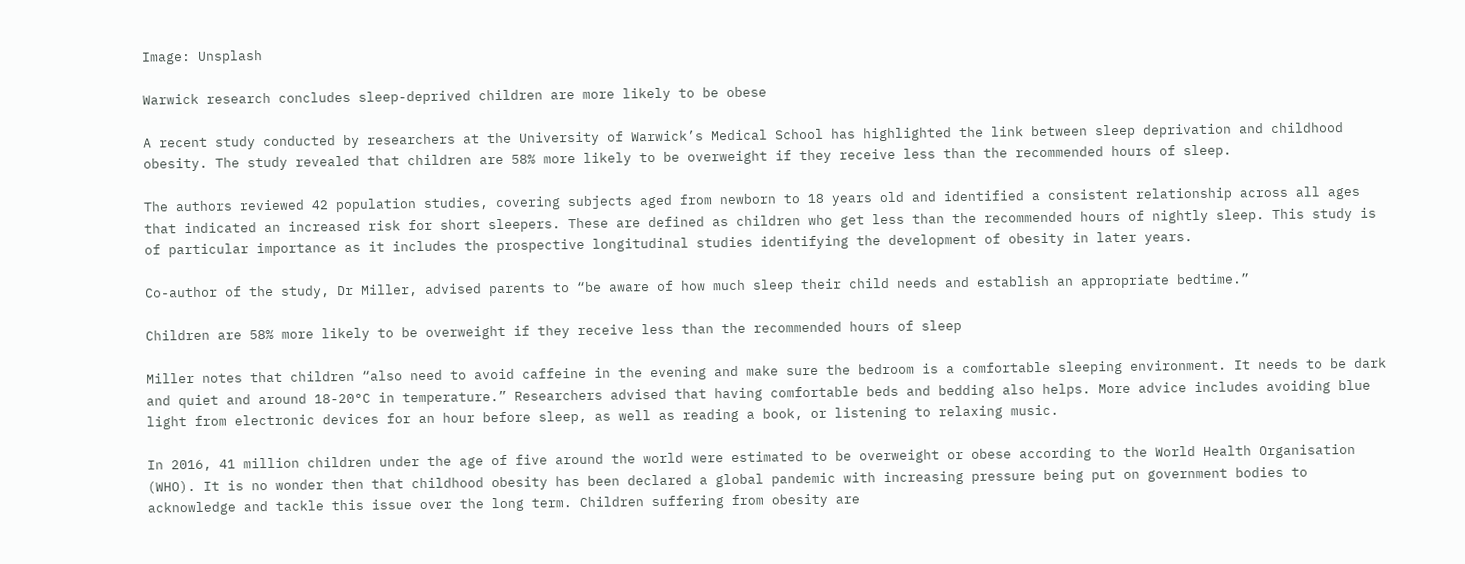Image: Unsplash

Warwick research concludes sleep-deprived children are more likely to be obese

A recent study conducted by researchers at the University of Warwick’s Medical School has highlighted the link between sleep deprivation and childhood obesity. The study revealed that children are 58% more likely to be overweight if they receive less than the recommended hours of sleep.

The authors reviewed 42 population studies, covering subjects aged from newborn to 18 years old and identified a consistent relationship across all ages that indicated an increased risk for short sleepers. These are defined as children who get less than the recommended hours of nightly sleep. This study is of particular importance as it includes the prospective longitudinal studies identifying the development of obesity in later years.

Co-author of the study, Dr Miller, advised parents to “be aware of how much sleep their child needs and establish an appropriate bedtime.”

Children are 58% more likely to be overweight if they receive less than the recommended hours of sleep

Miller notes that children “also need to avoid caffeine in the evening and make sure the bedroom is a comfortable sleeping environment. It needs to be dark and quiet and around 18-20°C in temperature.” Researchers advised that having comfortable beds and bedding also helps. More advice includes avoiding blue light from electronic devices for an hour before sleep, as well as reading a book, or listening to relaxing music.

In 2016, 41 million children under the age of five around the world were estimated to be overweight or obese according to the World Health Organisation (WHO). It is no wonder then that childhood obesity has been declared a global pandemic with increasing pressure being put on government bodies to acknowledge and tackle this issue over the long term. Children suffering from obesity are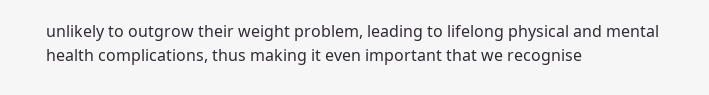unlikely to outgrow their weight problem, leading to lifelong physical and mental health complications, thus making it even important that we recognise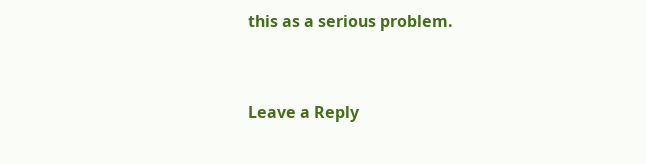this as a serious problem.



Leave a Reply